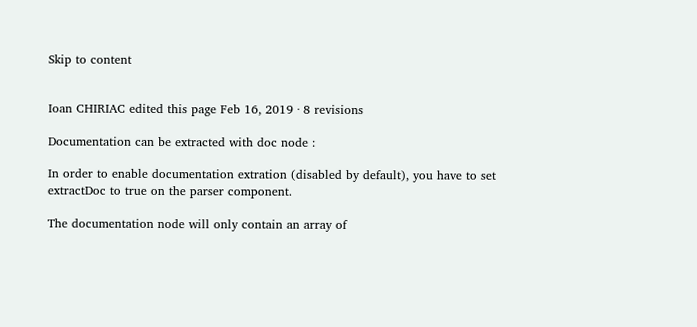Skip to content


Ioan CHIRIAC edited this page Feb 16, 2019 · 8 revisions

Documentation can be extracted with doc node :

In order to enable documentation extration (disabled by default), you have to set extractDoc to true on the parser component.

The documentation node will only contain an array of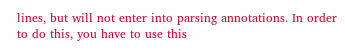lines, but will not enter into parsing annotations. In order to do this, you have to use this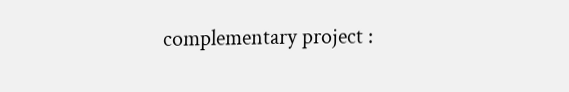complementary project :